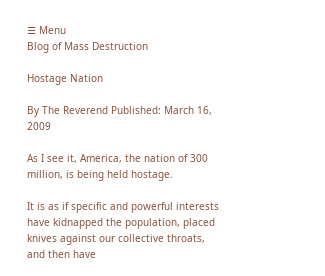☰ Menu
Blog of Mass Destruction

Hostage Nation

By The Reverend Published: March 16, 2009

As I see it, America, the nation of 300 million, is being held hostage.

It is as if specific and powerful interests have kidnapped the population, placed knives against our collective throats, and then have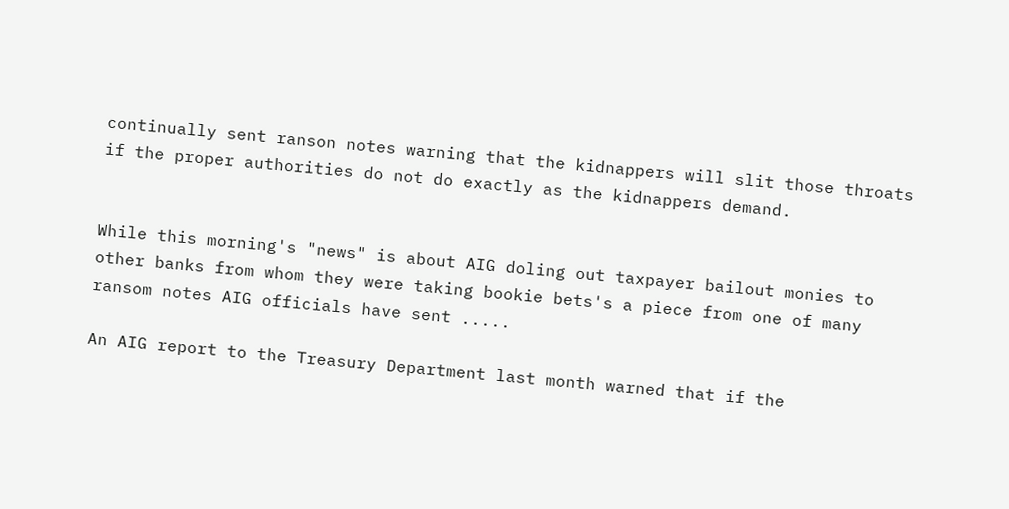continually sent ranson notes warning that the kidnappers will slit those throats if the proper authorities do not do exactly as the kidnappers demand.


While this morning's "news" is about AIG doling out taxpayer bailout monies to other banks from whom they were taking bookie bets's a piece from one of many ransom notes AIG officials have sent .....

An AIG report to the Treasury Department last month warned that if the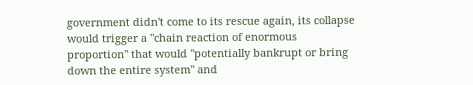government didn't come to its rescue again, its collapse would trigger a "chain reaction of enormous proportion" that would "potentially bankrupt or bring down the entire system" and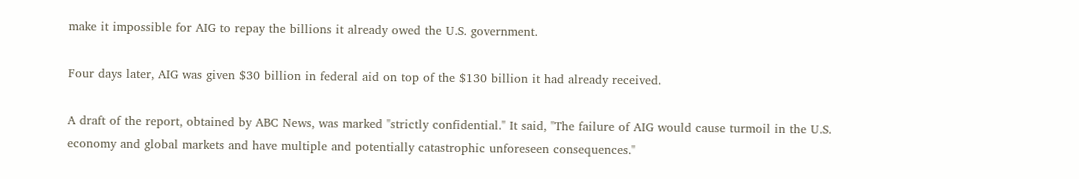make it impossible for AIG to repay the billions it already owed the U.S. government.

Four days later, AIG was given $30 billion in federal aid on top of the $130 billion it had already received.

A draft of the report, obtained by ABC News, was marked "strictly confidential." It said, "The failure of AIG would cause turmoil in the U.S. economy and global markets and have multiple and potentially catastrophic unforeseen consequences."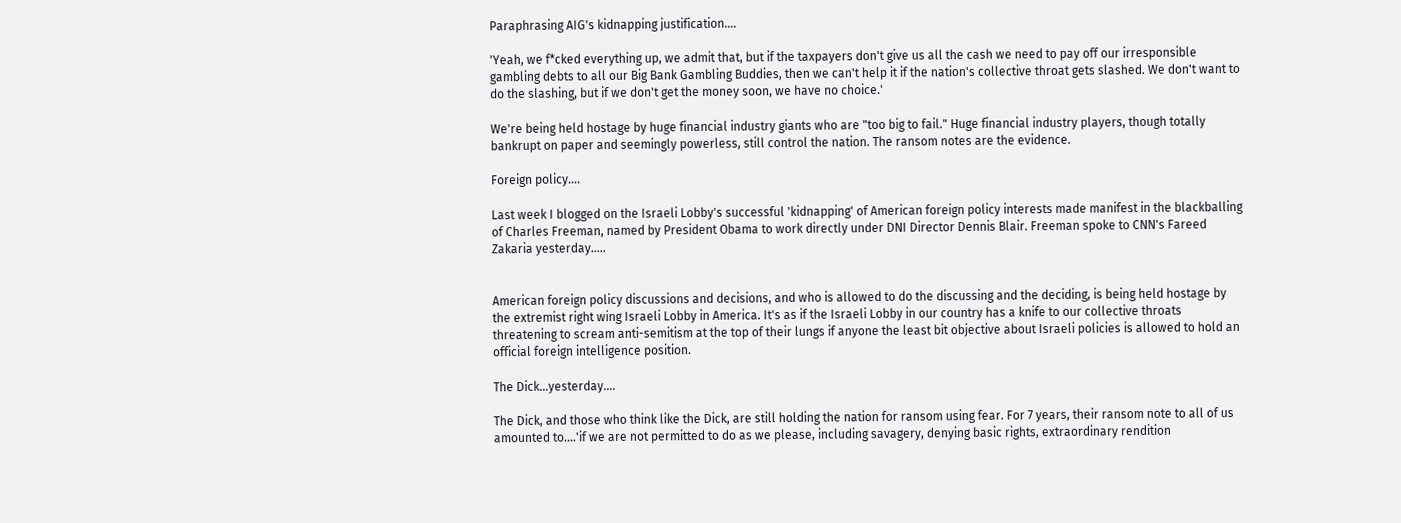Paraphrasing AIG's kidnapping justification....

'Yeah, we f*cked everything up, we admit that, but if the taxpayers don't give us all the cash we need to pay off our irresponsible gambling debts to all our Big Bank Gambling Buddies, then we can't help it if the nation's collective throat gets slashed. We don't want to do the slashing, but if we don't get the money soon, we have no choice.'

We're being held hostage by huge financial industry giants who are "too big to fail." Huge financial industry players, though totally bankrupt on paper and seemingly powerless, still control the nation. The ransom notes are the evidence.

Foreign policy....

Last week I blogged on the Israeli Lobby's successful 'kidnapping' of American foreign policy interests made manifest in the blackballing of Charles Freeman, named by President Obama to work directly under DNI Director Dennis Blair. Freeman spoke to CNN's Fareed Zakaria yesterday.....


American foreign policy discussions and decisions, and who is allowed to do the discussing and the deciding, is being held hostage by the extremist right wing Israeli Lobby in America. It's as if the Israeli Lobby in our country has a knife to our collective throats threatening to scream anti-semitism at the top of their lungs if anyone the least bit objective about Israeli policies is allowed to hold an official foreign intelligence position.

The Dick...yesterday....

The Dick, and those who think like the Dick, are still holding the nation for ransom using fear. For 7 years, their ransom note to all of us amounted to....'if we are not permitted to do as we please, including savagery, denying basic rights, extraordinary rendition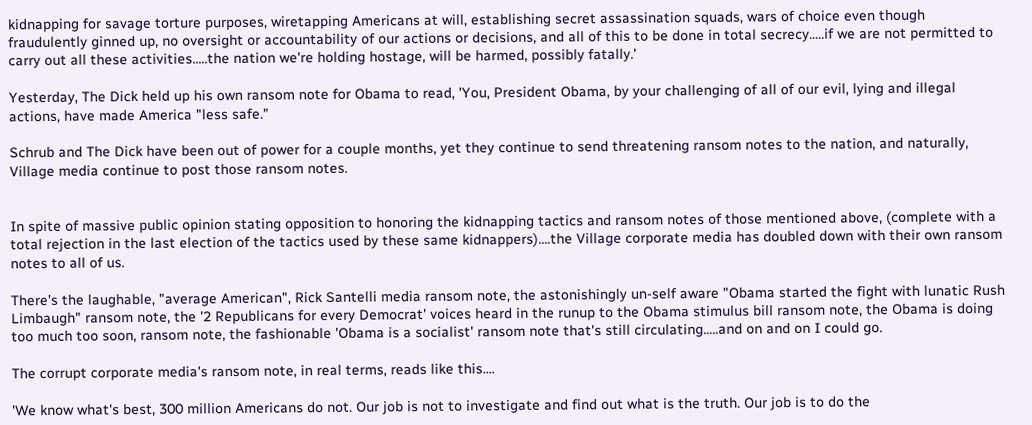kidnapping for savage torture purposes, wiretapping Americans at will, establishing secret assassination squads, wars of choice even though fraudulently ginned up, no oversight or accountability of our actions or decisions, and all of this to be done in total secrecy.....if we are not permitted to carry out all these activities.....the nation we're holding hostage, will be harmed, possibly fatally.'

Yesterday, The Dick held up his own ransom note for Obama to read, 'You, President Obama, by your challenging of all of our evil, lying and illegal actions, have made America "less safe."

Schrub and The Dick have been out of power for a couple months, yet they continue to send threatening ransom notes to the nation, and naturally, Village media continue to post those ransom notes.


In spite of massive public opinion stating opposition to honoring the kidnapping tactics and ransom notes of those mentioned above, (complete with a total rejection in the last election of the tactics used by these same kidnappers)....the Village corporate media has doubled down with their own ransom notes to all of us.

There's the laughable, "average American", Rick Santelli media ransom note, the astonishingly un-self aware "Obama started the fight with lunatic Rush Limbaugh" ransom note, the '2 Republicans for every Democrat' voices heard in the runup to the Obama stimulus bill ransom note, the Obama is doing too much too soon, ransom note, the fashionable 'Obama is a socialist' ransom note that's still circulating.....and on and on I could go.

The corrupt corporate media's ransom note, in real terms, reads like this....

'We know what's best, 300 million Americans do not. Our job is not to investigate and find out what is the truth. Our job is to do the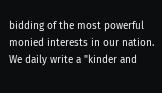bidding of the most powerful monied interests in our nation. We daily write a "kinder and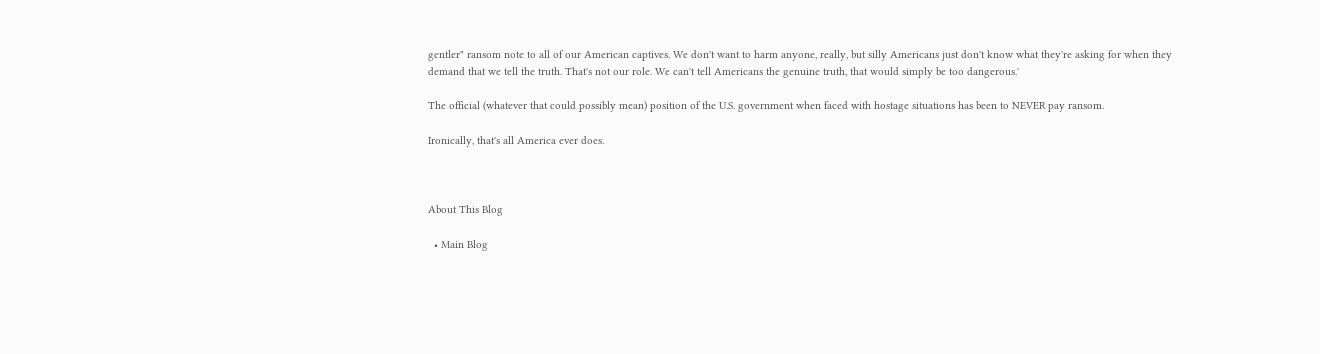gentler" ransom note to all of our American captives. We don't want to harm anyone, really, but silly Americans just don't know what they're asking for when they demand that we tell the truth. That's not our role. We can't tell Americans the genuine truth, that would simply be too dangerous.'

The official (whatever that could possibly mean) position of the U.S. government when faced with hostage situations has been to NEVER pay ransom.

Ironically, that's all America ever does.



About This Blog

  • Main Blog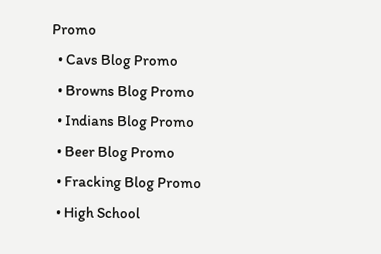Promo
  • Cavs Blog Promo
  • Browns Blog Promo
  • Indians Blog Promo
  • Beer Blog Promo
  • Fracking Blog Promo
  • High School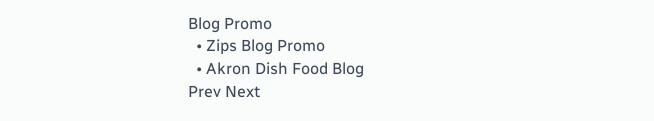Blog Promo
  • Zips Blog Promo
  • Akron Dish Food Blog
Prev Next